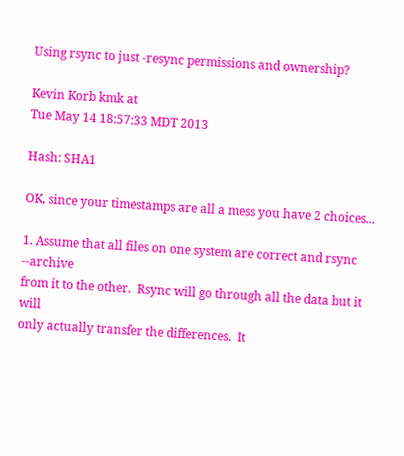Using rsync to just -resync permissions and ownership?

Kevin Korb kmk at
Tue May 14 18:57:33 MDT 2013

Hash: SHA1

OK, since your timestamps are all a mess you have 2 choices...

1. Assume that all files on one system are correct and rsync --archive
from it to the other.  Rsync will go through all the data but it will
only actually transfer the differences.  It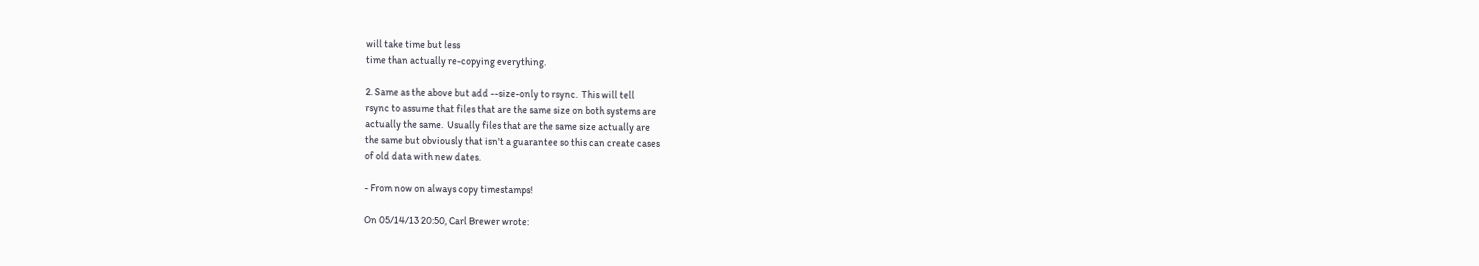will take time but less
time than actually re-copying everything.

2. Same as the above but add --size-only to rsync.  This will tell
rsync to assume that files that are the same size on both systems are
actually the same.  Usually files that are the same size actually are
the same but obviously that isn't a guarantee so this can create cases
of old data with new dates.

- From now on always copy timestamps!

On 05/14/13 20:50, Carl Brewer wrote: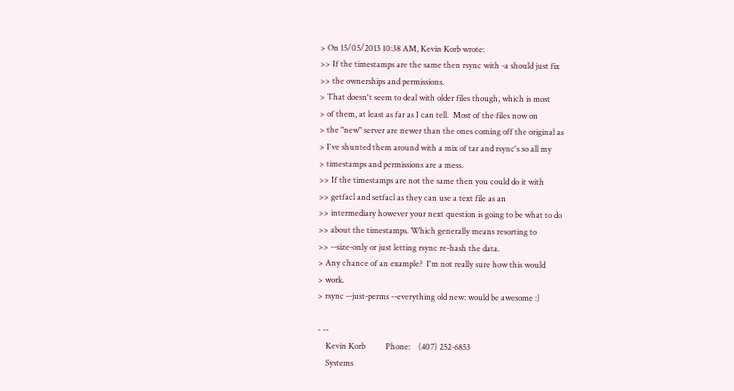> On 15/05/2013 10:38 AM, Kevin Korb wrote:
>> If the timestamps are the same then rsync with -a should just fix
>> the ownerships and permissions.
> That doesn't seem to deal with older files though, which is most
> of them, at least as far as I can tell.  Most of the files now on
> the "new" server are newer than the ones coming off the original as
> I've shunted them around with a mix of tar and rsync's so all my
> timestamps and permissions are a mess.
>> If the timestamps are not the same then you could do it with
>> getfacl and setfacl as they can use a text file as an
>> intermediary however your next question is going to be what to do
>> about the timestamps. Which generally means resorting to
>> --size-only or just letting rsync re-hash the data.
> Any chance of an example?  I'm not really sure how this would
> work.
> rsync --just-perms --everything old new: would be awesome :)

- --
    Kevin Korb          Phone:    (407) 252-6853
    Systems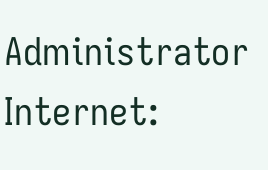Administrator       Internet: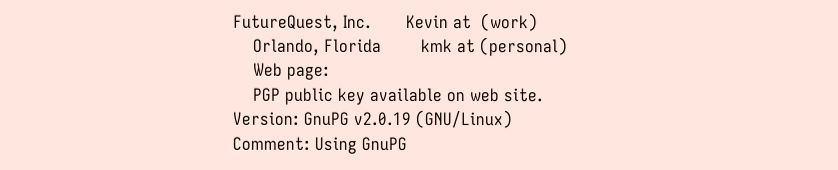FutureQuest, Inc.       Kevin at  (work)
    Orlando, Florida        kmk at (personal)
    Web page:
    PGP public key available on web site.
Version: GnuPG v2.0.19 (GNU/Linux)
Comment: Using GnuPG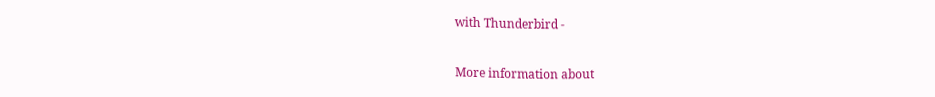with Thunderbird -


More information about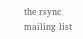the rsync mailing list